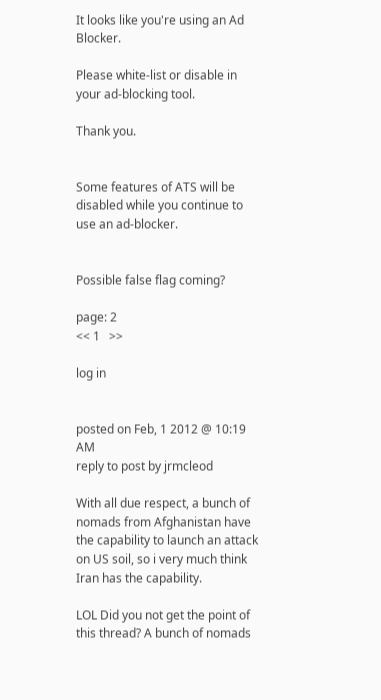It looks like you're using an Ad Blocker.

Please white-list or disable in your ad-blocking tool.

Thank you.


Some features of ATS will be disabled while you continue to use an ad-blocker.


Possible false flag coming?

page: 2
<< 1   >>

log in


posted on Feb, 1 2012 @ 10:19 AM
reply to post by jrmcleod

With all due respect, a bunch of nomads from Afghanistan have the capability to launch an attack on US soil, so i very much think Iran has the capability.

LOL Did you not get the point of this thread? A bunch of nomads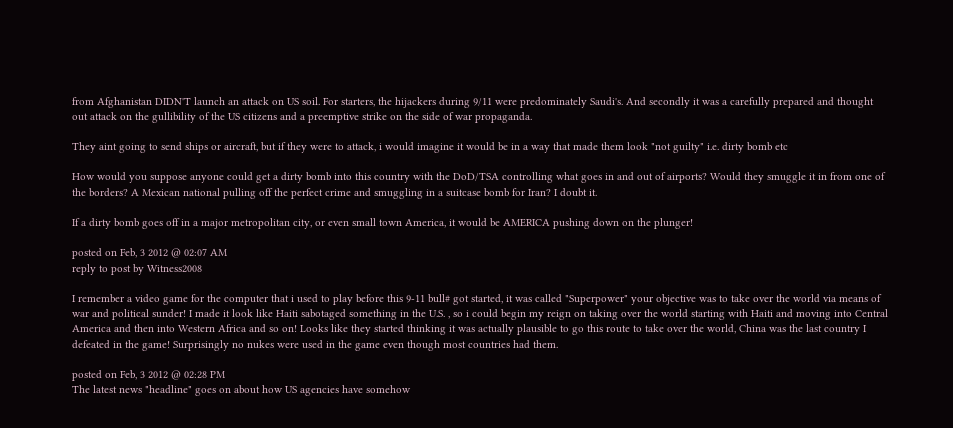from Afghanistan DIDN'T launch an attack on US soil. For starters, the hijackers during 9/11 were predominately Saudi's. And secondly it was a carefully prepared and thought out attack on the gullibility of the US citizens and a preemptive strike on the side of war propaganda.

They aint going to send ships or aircraft, but if they were to attack, i would imagine it would be in a way that made them look "not guilty" i.e. dirty bomb etc

How would you suppose anyone could get a dirty bomb into this country with the DoD/TSA controlling what goes in and out of airports? Would they smuggle it in from one of the borders? A Mexican national pulling off the perfect crime and smuggling in a suitcase bomb for Iran? I doubt it.

If a dirty bomb goes off in a major metropolitan city, or even small town America, it would be AMERICA pushing down on the plunger!

posted on Feb, 3 2012 @ 02:07 AM
reply to post by Witness2008

I remember a video game for the computer that i used to play before this 9-11 bull# got started, it was called "Superpower" your objective was to take over the world via means of war and political sunder! I made it look like Haiti sabotaged something in the U.S. , so i could begin my reign on taking over the world starting with Haiti and moving into Central America and then into Western Africa and so on! Looks like they started thinking it was actually plausible to go this route to take over the world, China was the last country I defeated in the game! Surprisingly no nukes were used in the game even though most countries had them.

posted on Feb, 3 2012 @ 02:28 PM
The latest news "headline" goes on about how US agencies have somehow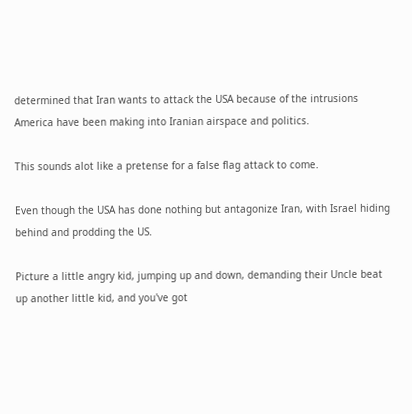determined that Iran wants to attack the USA because of the intrusions America have been making into Iranian airspace and politics.

This sounds alot like a pretense for a false flag attack to come.

Even though the USA has done nothing but antagonize Iran, with Israel hiding behind and prodding the US.

Picture a little angry kid, jumping up and down, demanding their Uncle beat up another little kid, and you've got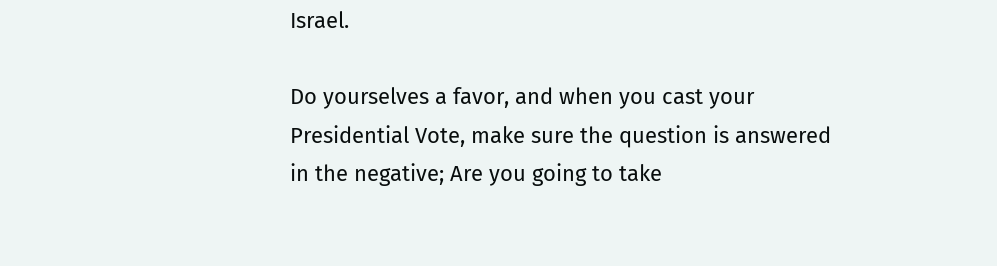Israel.

Do yourselves a favor, and when you cast your Presidential Vote, make sure the question is answered in the negative; Are you going to take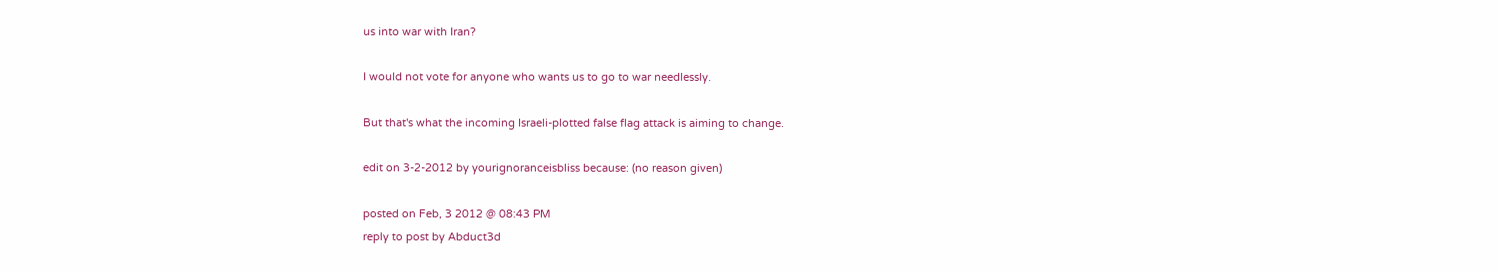us into war with Iran?

I would not vote for anyone who wants us to go to war needlessly.

But that's what the incoming Israeli-plotted false flag attack is aiming to change.

edit on 3-2-2012 by yourignoranceisbliss because: (no reason given)

posted on Feb, 3 2012 @ 08:43 PM
reply to post by Abduct3d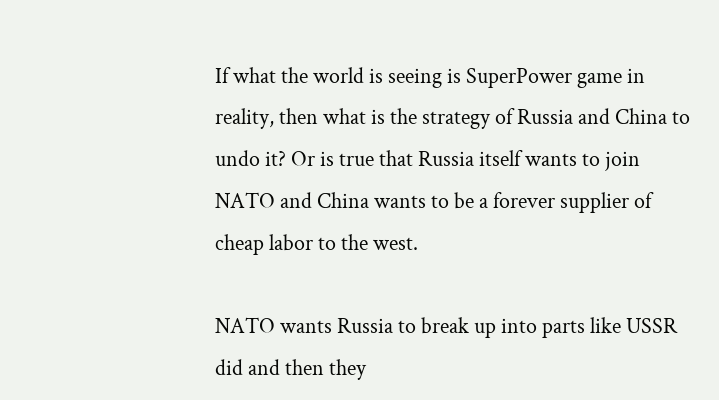If what the world is seeing is SuperPower game in reality, then what is the strategy of Russia and China to undo it? Or is true that Russia itself wants to join NATO and China wants to be a forever supplier of cheap labor to the west.

NATO wants Russia to break up into parts like USSR did and then they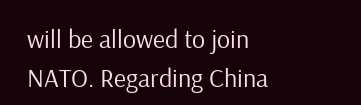will be allowed to join NATO. Regarding China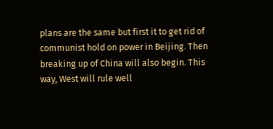plans are the same but first it to get rid of communist hold on power in Beijing. Then breaking up of China will also begin. This way, West will rule well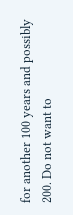for another 100 years and possibly 200. Do not want to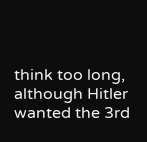think too long, although Hitler wanted the 3rd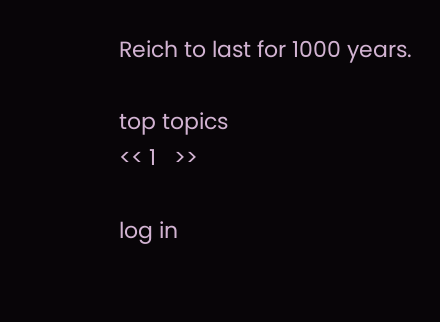Reich to last for 1000 years.

top topics
<< 1   >>

log in